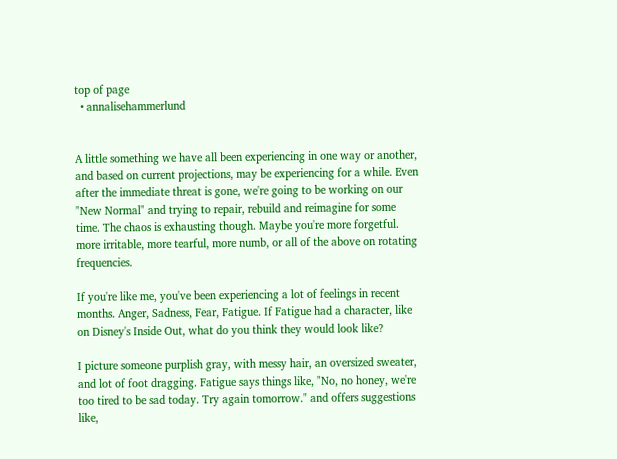top of page
  • annalisehammerlund


A little something we have all been experiencing in one way or another, and based on current projections, may be experiencing for a while. Even after the immediate threat is gone, we're going to be working on our "New Normal" and trying to repair, rebuild and reimagine for some time. The chaos is exhausting though. Maybe you're more forgetful. more irritable, more tearful, more numb, or all of the above on rotating frequencies.

If you're like me, you've been experiencing a lot of feelings in recent months. Anger, Sadness, Fear, Fatigue. If Fatigue had a character, like on Disney's Inside Out, what do you think they would look like?

I picture someone purplish gray, with messy hair, an oversized sweater, and lot of foot dragging. Fatigue says things like, "No, no honey, we're too tired to be sad today. Try again tomorrow." and offers suggestions like,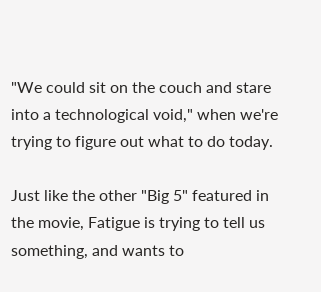"We could sit on the couch and stare into a technological void," when we're trying to figure out what to do today.

Just like the other "Big 5" featured in the movie, Fatigue is trying to tell us something, and wants to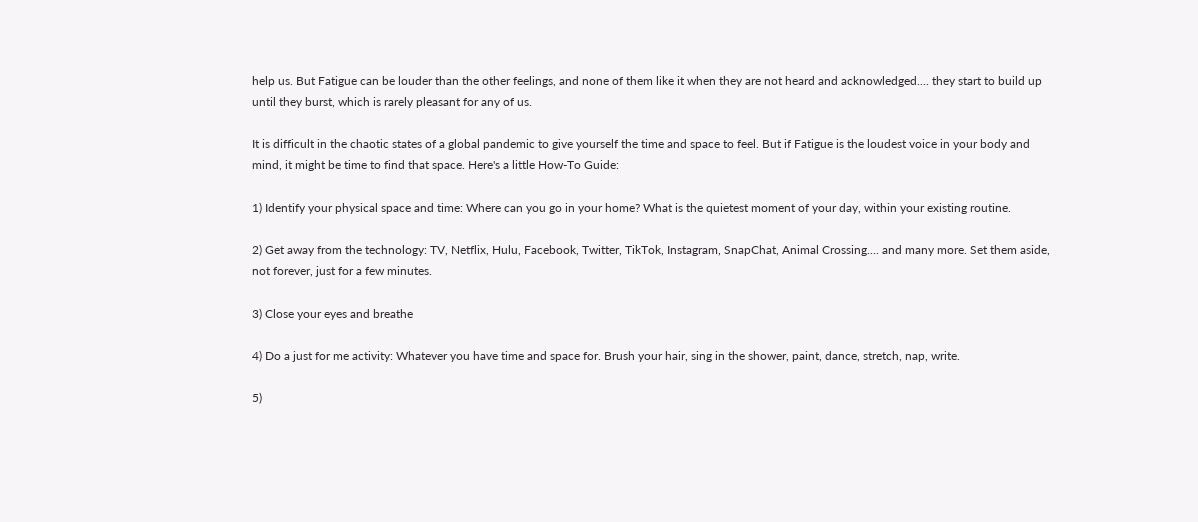help us. But Fatigue can be louder than the other feelings, and none of them like it when they are not heard and acknowledged.... they start to build up until they burst, which is rarely pleasant for any of us.

It is difficult in the chaotic states of a global pandemic to give yourself the time and space to feel. But if Fatigue is the loudest voice in your body and mind, it might be time to find that space. Here's a little How-To Guide:

1) Identify your physical space and time: Where can you go in your home? What is the quietest moment of your day, within your existing routine.

2) Get away from the technology: TV, Netflix, Hulu, Facebook, Twitter, TikTok, Instagram, SnapChat, Animal Crossing.... and many more. Set them aside, not forever, just for a few minutes.

3) Close your eyes and breathe

4) Do a just for me activity: Whatever you have time and space for. Brush your hair, sing in the shower, paint, dance, stretch, nap, write.

5)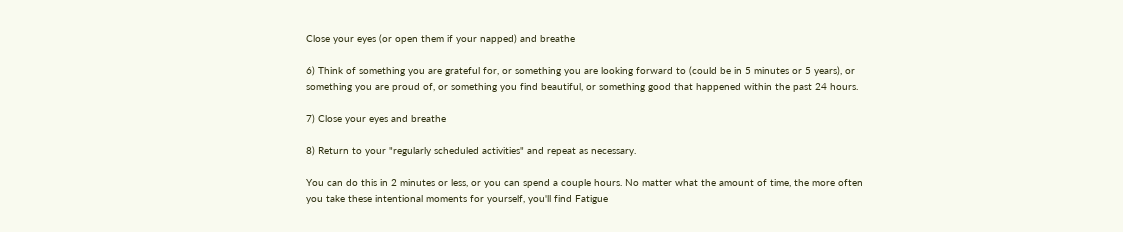Close your eyes (or open them if your napped) and breathe

6) Think of something you are grateful for, or something you are looking forward to (could be in 5 minutes or 5 years), or something you are proud of, or something you find beautiful, or something good that happened within the past 24 hours.

7) Close your eyes and breathe

8) Return to your "regularly scheduled activities" and repeat as necessary.

You can do this in 2 minutes or less, or you can spend a couple hours. No matter what the amount of time, the more often you take these intentional moments for yourself, you'll find Fatigue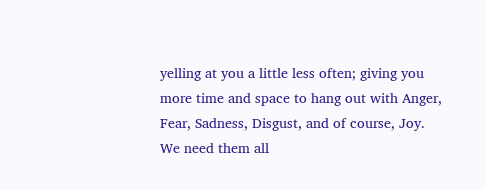yelling at you a little less often; giving you more time and space to hang out with Anger, Fear, Sadness, Disgust, and of course, Joy. We need them all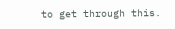to get through this.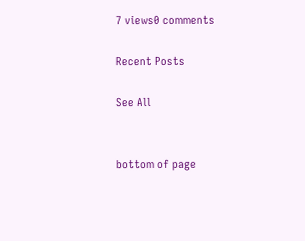7 views0 comments

Recent Posts

See All


bottom of page